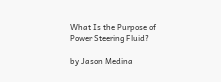What Is the Purpose of Power Steering Fluid?

by Jason Medina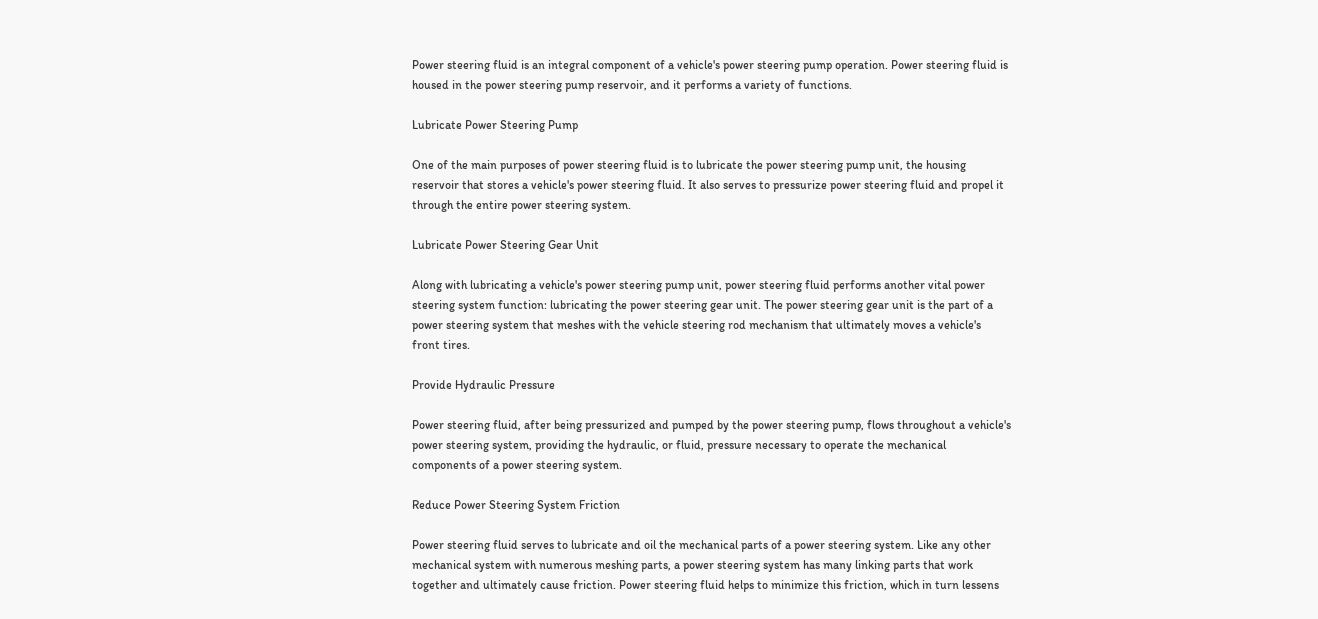Power steering fluid is an integral component of a vehicle's power steering pump operation. Power steering fluid is housed in the power steering pump reservoir, and it performs a variety of functions.

Lubricate Power Steering Pump

One of the main purposes of power steering fluid is to lubricate the power steering pump unit, the housing reservoir that stores a vehicle's power steering fluid. It also serves to pressurize power steering fluid and propel it through the entire power steering system.

Lubricate Power Steering Gear Unit

Along with lubricating a vehicle's power steering pump unit, power steering fluid performs another vital power steering system function: lubricating the power steering gear unit. The power steering gear unit is the part of a power steering system that meshes with the vehicle steering rod mechanism that ultimately moves a vehicle's front tires.

Provide Hydraulic Pressure

Power steering fluid, after being pressurized and pumped by the power steering pump, flows throughout a vehicle's power steering system, providing the hydraulic, or fluid, pressure necessary to operate the mechanical components of a power steering system.

Reduce Power Steering System Friction

Power steering fluid serves to lubricate and oil the mechanical parts of a power steering system. Like any other mechanical system with numerous meshing parts, a power steering system has many linking parts that work together and ultimately cause friction. Power steering fluid helps to minimize this friction, which in turn lessens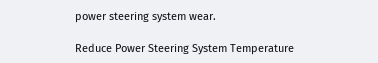power steering system wear.

Reduce Power Steering System Temperature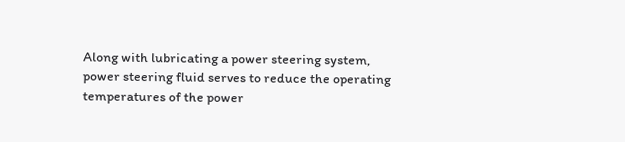Along with lubricating a power steering system, power steering fluid serves to reduce the operating temperatures of the power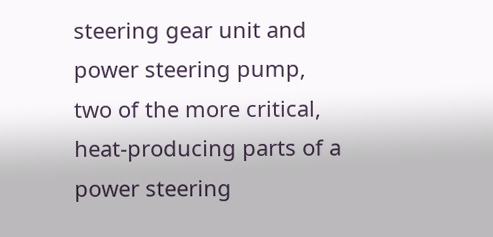steering gear unit and power steering pump, two of the more critical, heat-producing parts of a power steering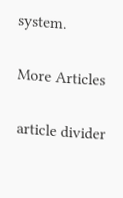system.

More Articles

article divider